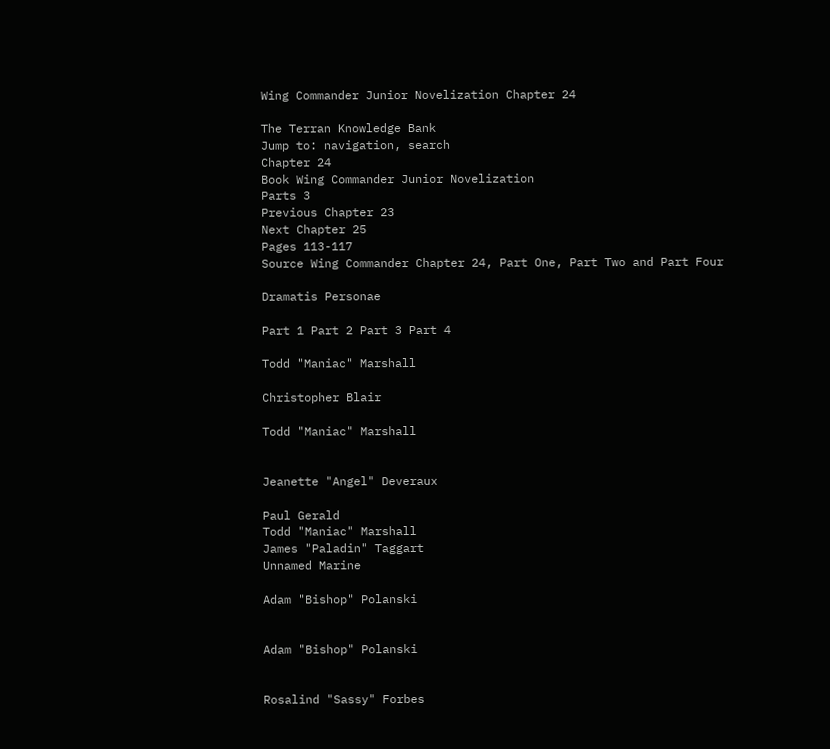Wing Commander Junior Novelization Chapter 24

The Terran Knowledge Bank
Jump to: navigation, search
Chapter 24
Book Wing Commander Junior Novelization
Parts 3
Previous Chapter 23
Next Chapter 25
Pages 113-117
Source Wing Commander Chapter 24, Part One, Part Two and Part Four

Dramatis Personae

Part 1 Part 2 Part 3 Part 4

Todd "Maniac" Marshall

Christopher Blair

Todd "Maniac" Marshall


Jeanette "Angel" Deveraux

Paul Gerald
Todd "Maniac" Marshall
James "Paladin" Taggart
Unnamed Marine

Adam "Bishop" Polanski


Adam "Bishop" Polanski


Rosalind "Sassy" Forbes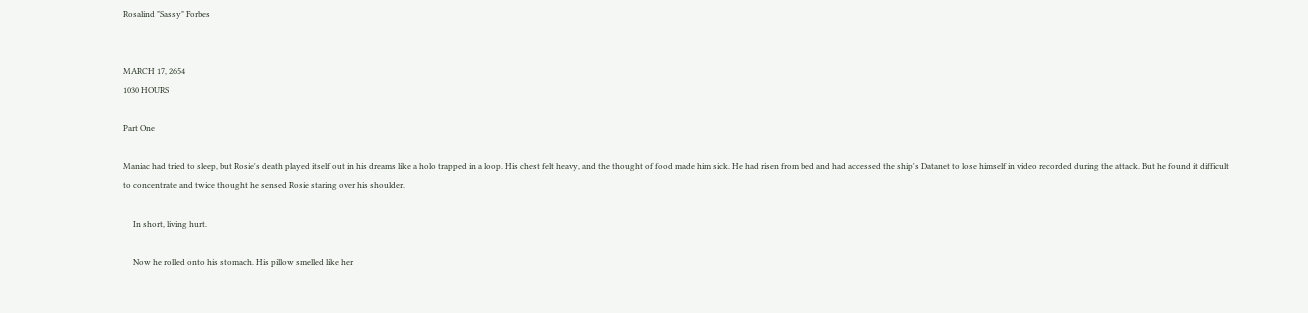Rosalind "Sassy" Forbes


MARCH 17, 2654
1030 HOURS

Part One

Maniac had tried to sleep, but Rosie's death played itself out in his dreams like a holo trapped in a loop. His chest felt heavy, and the thought of food made him sick. He had risen from bed and had accessed the ship's Datanet to lose himself in video recorded during the attack. But he found it difficult to concentrate and twice thought he sensed Rosie staring over his shoulder.

     In short, living hurt.

     Now he rolled onto his stomach. His pillow smelled like her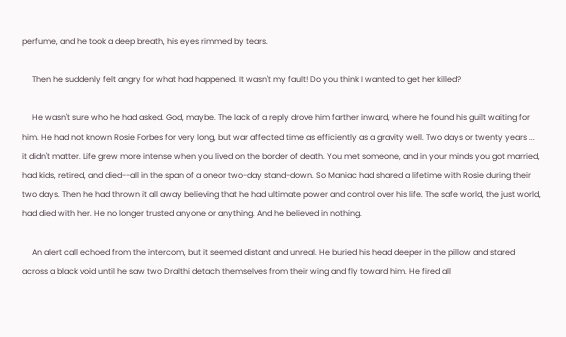perfume, and he took a deep breath, his eyes rimmed by tears.

     Then he suddenly felt angry for what had happened. It wasn't my fault! Do you think I wanted to get her killed?

     He wasn't sure who he had asked. God, maybe. The lack of a reply drove him farther inward, where he found his guilt waiting for him. He had not known Rosie Forbes for very long, but war affected time as efficiently as a gravity well. Two days or twenty years ... it didn't matter. Life grew more intense when you lived on the border of death. You met someone, and in your minds you got married, had kids, retired, and died--all in the span of a oneor two-day stand-down. So Maniac had shared a lifetime with Rosie during their two days. Then he had thrown it all away believing that he had ultimate power and control over his life. The safe world, the just world, had died with her. He no longer trusted anyone or anything. And he believed in nothing.

     An alert call echoed from the intercom, but it seemed distant and unreal. He buried his head deeper in the pillow and stared across a black void until he saw two Dralthi detach themselves from their wing and fly toward him. He fired all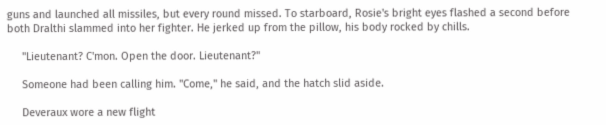guns and launched all missiles, but every round missed. To starboard, Rosie's bright eyes flashed a second before both Dralthi slammed into her fighter. He jerked up from the pillow, his body rocked by chills.

     "Lieutenant? C'mon. Open the door. Lieutenant?"

     Someone had been calling him. "Come," he said, and the hatch slid aside.

     Deveraux wore a new flight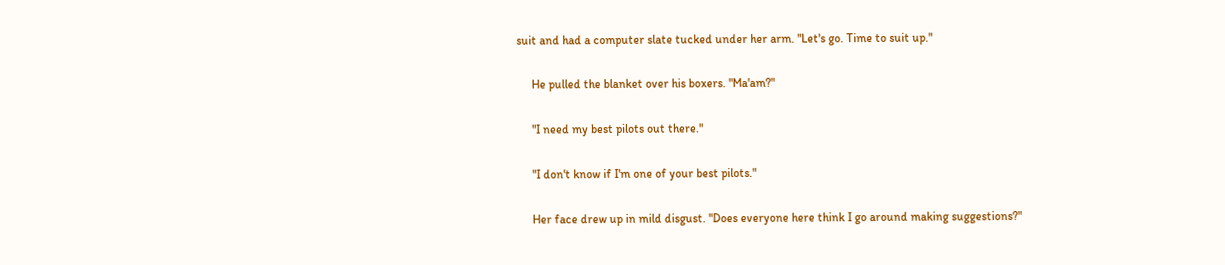suit and had a computer slate tucked under her arm. "Let's go. Time to suit up."

     He pulled the blanket over his boxers. "Ma'am?"

     "I need my best pilots out there."

     "I don't know if I'm one of your best pilots."

     Her face drew up in mild disgust. "Does everyone here think I go around making suggestions?"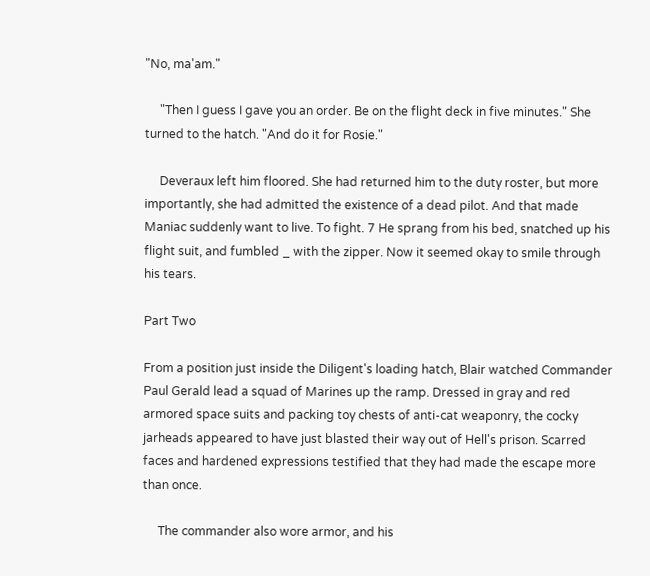"No, ma'am."

     "Then I guess I gave you an order. Be on the flight deck in five minutes." She turned to the hatch. "And do it for Rosie."

     Deveraux left him floored. She had returned him to the duty roster, but more importantly, she had admitted the existence of a dead pilot. And that made Maniac suddenly want to live. To fight. 7 He sprang from his bed, snatched up his flight suit, and fumbled _ with the zipper. Now it seemed okay to smile through his tears.

Part Two

From a position just inside the Diligent's loading hatch, Blair watched Commander Paul Gerald lead a squad of Marines up the ramp. Dressed in gray and red armored space suits and packing toy chests of anti-cat weaponry, the cocky jarheads appeared to have just blasted their way out of Hell's prison. Scarred faces and hardened expressions testified that they had made the escape more than once.

     The commander also wore armor, and his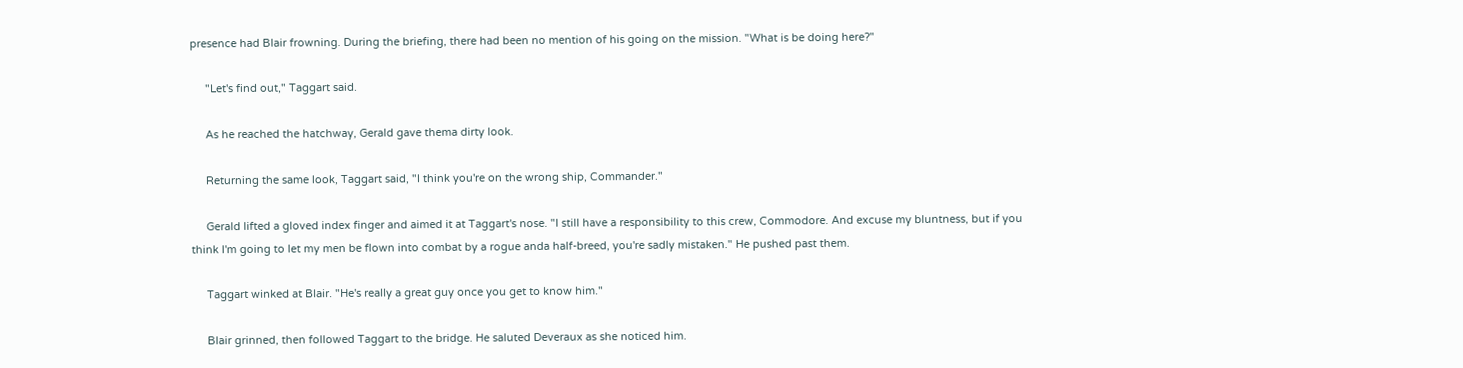presence had Blair frowning. During the briefing, there had been no mention of his going on the mission. "What is be doing here?"

     "Let's find out," Taggart said.

     As he reached the hatchway, Gerald gave thema dirty look.

     Returning the same look, Taggart said, "I think you're on the wrong ship, Commander."

     Gerald lifted a gloved index finger and aimed it at Taggart's nose. "I still have a responsibility to this crew, Commodore. And excuse my bluntness, but if you think I'm going to let my men be flown into combat by a rogue anda half-breed, you're sadly mistaken." He pushed past them.

     Taggart winked at Blair. "He's really a great guy once you get to know him."

     Blair grinned, then followed Taggart to the bridge. He saluted Deveraux as she noticed him.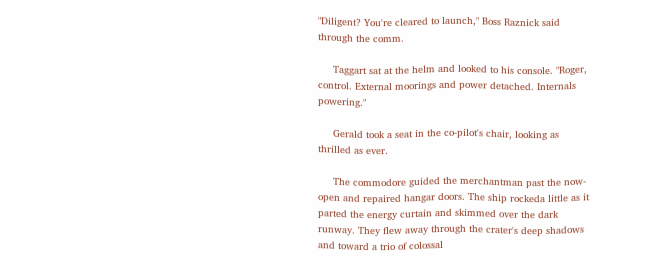"Diligent? You're cleared to launch," Boss Raznick said through the comm.

     Taggart sat at the helm and looked to his console. "Roger, control. External moorings and power detached. Internals powering."

     Gerald took a seat in the co-pilot's chair, looking as thrilled as ever.

     The commodore guided the merchantman past the now-open and repaired hangar doors. The ship rockeda little as it parted the energy curtain and skimmed over the dark runway. They flew away through the crater's deep shadows and toward a trio of colossal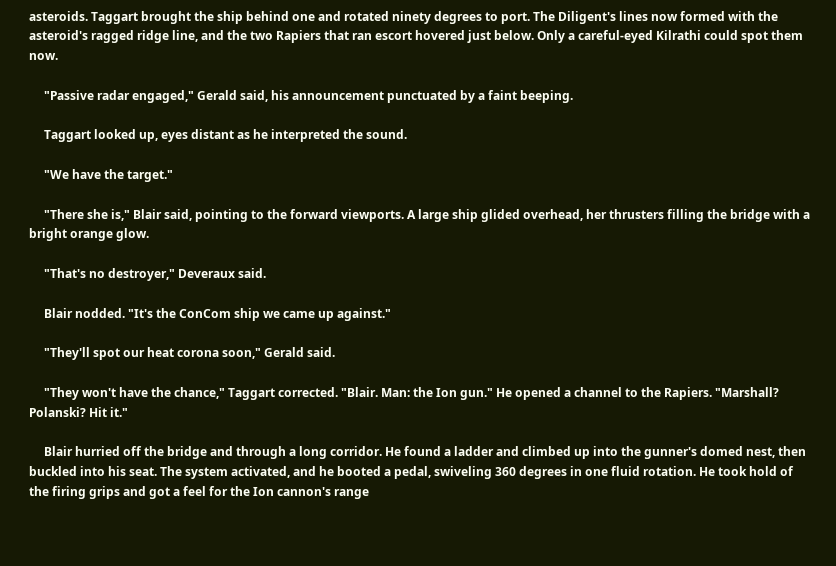asteroids. Taggart brought the ship behind one and rotated ninety degrees to port. The Diligent's lines now formed with the asteroid's ragged ridge line, and the two Rapiers that ran escort hovered just below. Only a careful-eyed Kilrathi could spot them now.

     "Passive radar engaged," Gerald said, his announcement punctuated by a faint beeping.

     Taggart looked up, eyes distant as he interpreted the sound.

     "We have the target."

     "There she is," Blair said, pointing to the forward viewports. A large ship glided overhead, her thrusters filling the bridge with a bright orange glow.

     "That's no destroyer," Deveraux said.

     Blair nodded. "It's the ConCom ship we came up against."

     "They'll spot our heat corona soon," Gerald said.

     "They won't have the chance," Taggart corrected. "Blair. Man: the Ion gun." He opened a channel to the Rapiers. "Marshall? Polanski? Hit it."

     Blair hurried off the bridge and through a long corridor. He found a ladder and climbed up into the gunner's domed nest, then buckled into his seat. The system activated, and he booted a pedal, swiveling 360 degrees in one fluid rotation. He took hold of the firing grips and got a feel for the Ion cannon's range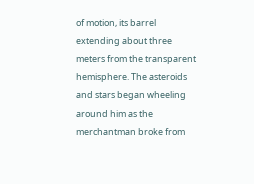of motion, its barrel extending about three meters from the transparent hemisphere. The asteroids and stars began wheeling around him as the merchantman broke from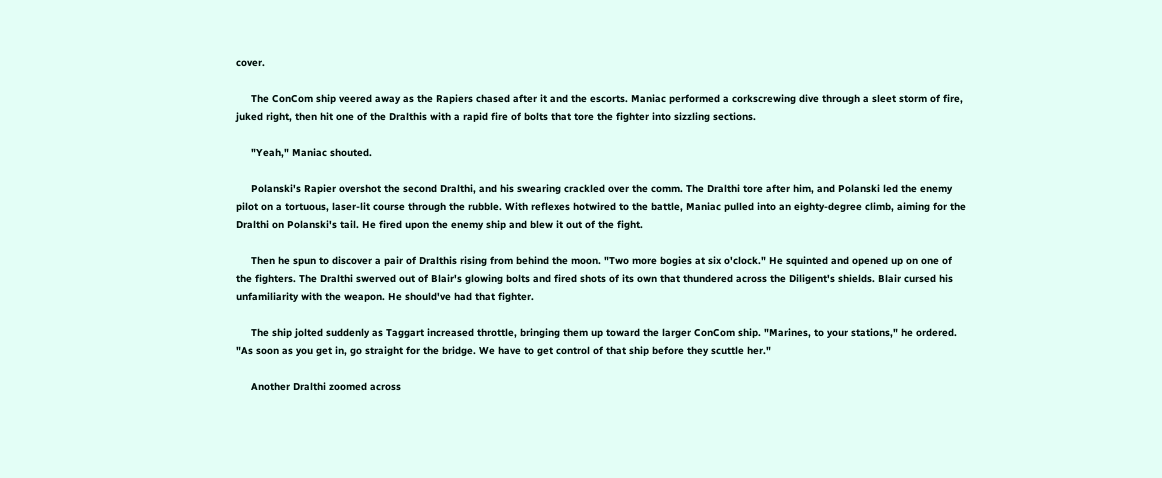cover.

     The ConCom ship veered away as the Rapiers chased after it and the escorts. Maniac performed a corkscrewing dive through a sleet storm of fire, juked right, then hit one of the Dralthis with a rapid fire of bolts that tore the fighter into sizzling sections.

     "Yeah," Maniac shouted.

     Polanski's Rapier overshot the second Dralthi, and his swearing crackled over the comm. The Dralthi tore after him, and Polanski led the enemy pilot on a tortuous, laser-lit course through the rubble. With reflexes hotwired to the battle, Maniac pulled into an eighty-degree climb, aiming for the Dralthi on Polanski's tail. He fired upon the enemy ship and blew it out of the fight.

     Then he spun to discover a pair of Dralthis rising from behind the moon. "Two more bogies at six o'clock." He squinted and opened up on one of the fighters. The Dralthi swerved out of Blair's glowing bolts and fired shots of its own that thundered across the Diligent's shields. Blair cursed his unfamiliarity with the weapon. He should've had that fighter.

     The ship jolted suddenly as Taggart increased throttle, bringing them up toward the larger ConCom ship. "Marines, to your stations," he ordered. "As soon as you get in, go straight for the bridge. We have to get control of that ship before they scuttle her."

     Another Dralthi zoomed across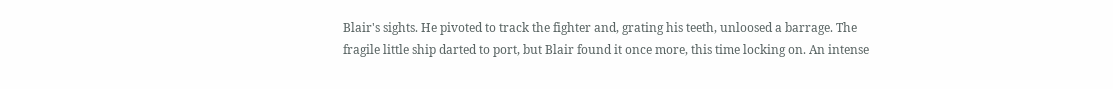Blair's sights. He pivoted to track the fighter and, grating his teeth, unloosed a barrage. The fragile little ship darted to port, but Blair found it once more, this time locking on. An intense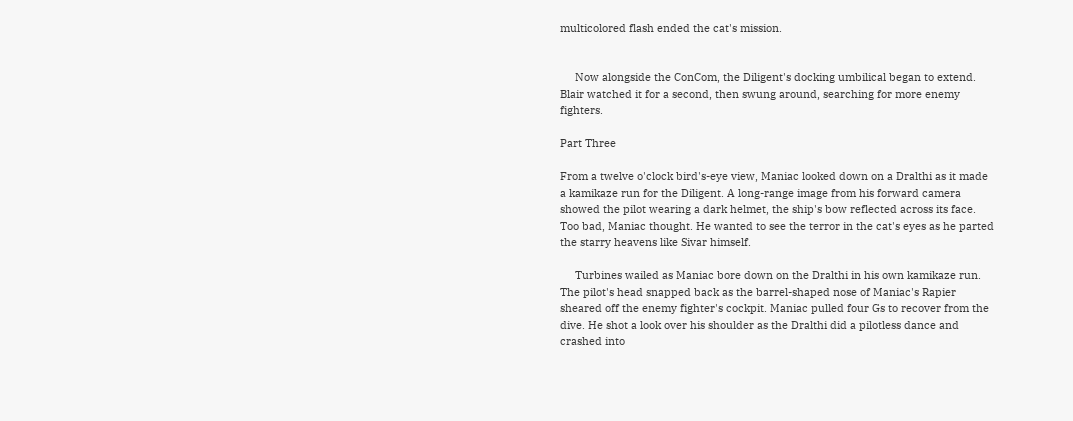multicolored flash ended the cat's mission.


     Now alongside the ConCom, the Diligent's docking umbilical began to extend. Blair watched it for a second, then swung around, searching for more enemy fighters.

Part Three

From a twelve o'clock bird's-eye view, Maniac looked down on a Dralthi as it made a kamikaze run for the Diligent. A long-range image from his forward camera showed the pilot wearing a dark helmet, the ship's bow reflected across its face. Too bad, Maniac thought. He wanted to see the terror in the cat's eyes as he parted the starry heavens like Sivar himself.

     Turbines wailed as Maniac bore down on the Dralthi in his own kamikaze run. The pilot's head snapped back as the barrel-shaped nose of Maniac's Rapier sheared off the enemy fighter's cockpit. Maniac pulled four Gs to recover from the dive. He shot a look over his shoulder as the Dralthi did a pilotless dance and crashed into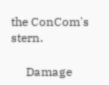the ConCom's stern.

     Damage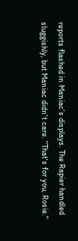reports flashed in Maniac's displays. The Rapier handled sluggishly, but Maniac didn't care. "That's for you, Rosie."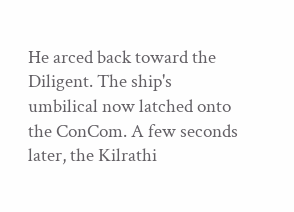He arced back toward the Diligent. The ship's umbilical now latched onto the ConCom. A few seconds later, the Kilrathi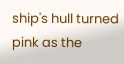ship's hull turned pink as the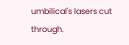umbilical's lasers cut through.